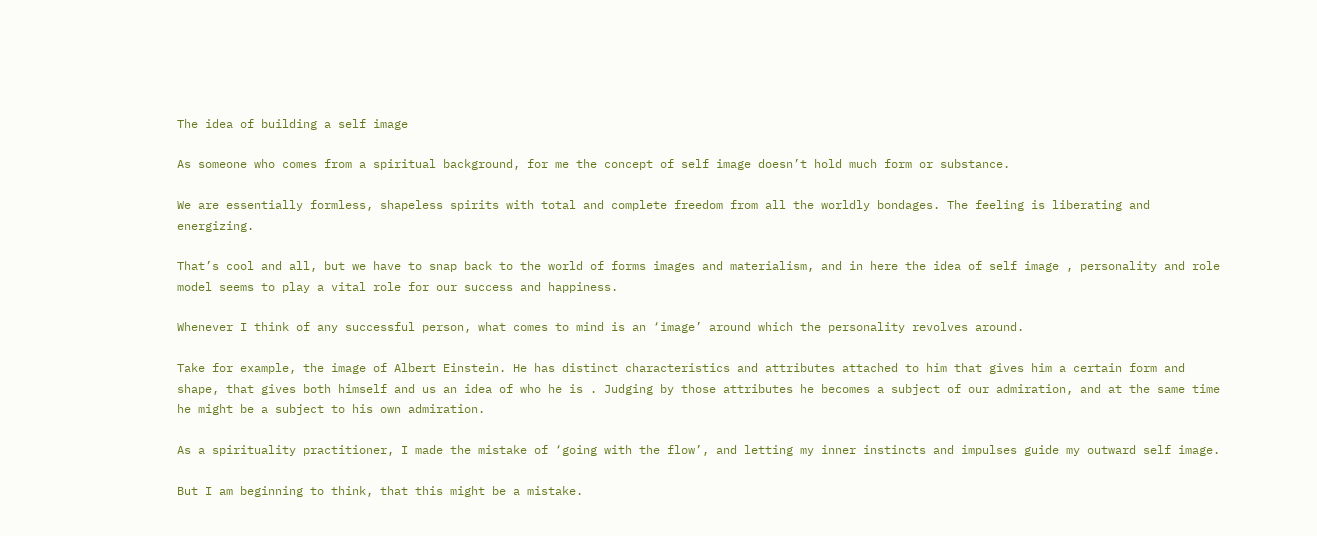The idea of building a self image

As someone who comes from a spiritual background, for me the concept of self image doesn’t hold much form or substance.

We are essentially formless, shapeless spirits with total and complete freedom from all the worldly bondages. The feeling is liberating and energizing.

That’s cool and all, but we have to snap back to the world of forms images and materialism, and in here the idea of self image , personality and role model seems to play a vital role for our success and happiness.

Whenever I think of any successful person, what comes to mind is an ‘image’ around which the personality revolves around.

Take for example, the image of Albert Einstein. He has distinct characteristics and attributes attached to him that gives him a certain form and shape, that gives both himself and us an idea of who he is . Judging by those attributes he becomes a subject of our admiration, and at the same time he might be a subject to his own admiration.

As a spirituality practitioner, I made the mistake of ‘going with the flow’, and letting my inner instincts and impulses guide my outward self image.

But I am beginning to think, that this might be a mistake.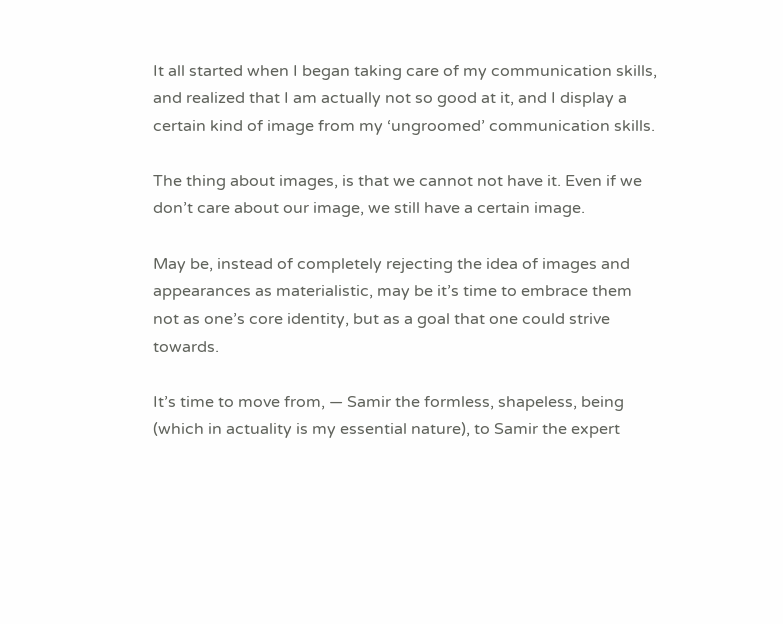It all started when I began taking care of my communication skills, and realized that I am actually not so good at it, and I display a certain kind of image from my ‘ungroomed’ communication skills.

The thing about images, is that we cannot not have it. Even if we don’t care about our image, we still have a certain image.

May be, instead of completely rejecting the idea of images and appearances as materialistic, may be it’s time to embrace them not as one’s core identity, but as a goal that one could strive towards.

It’s time to move from, — Samir the formless, shapeless, being (which in actuality is my essential nature), to Samir the expert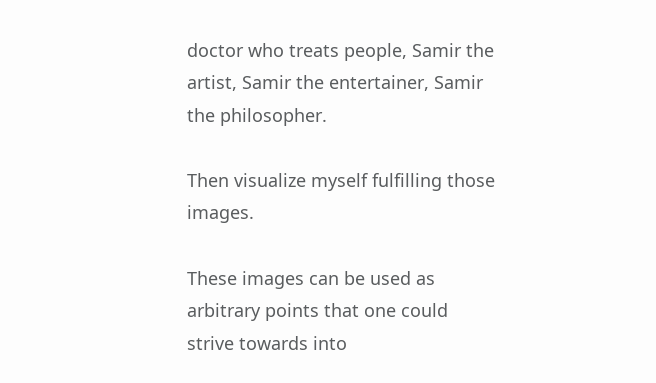doctor who treats people, Samir the artist, Samir the entertainer, Samir the philosopher.

Then visualize myself fulfilling those images.

These images can be used as arbitrary points that one could strive towards into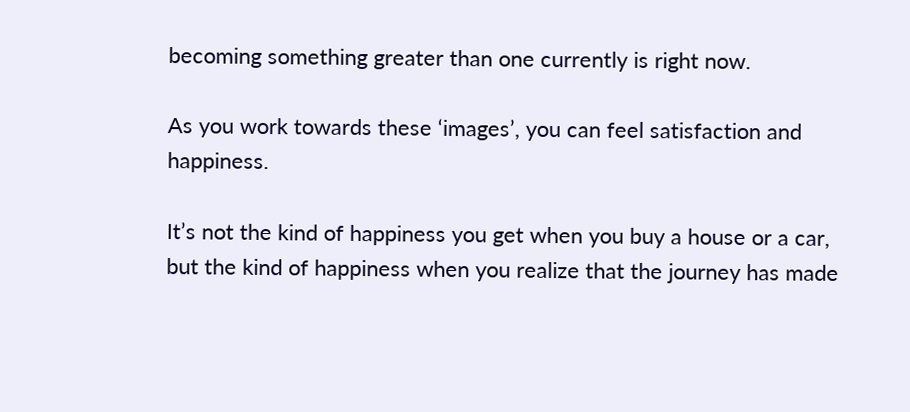becoming something greater than one currently is right now.

As you work towards these ‘images’, you can feel satisfaction and happiness.

It’s not the kind of happiness you get when you buy a house or a car, but the kind of happiness when you realize that the journey has made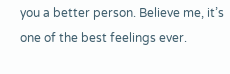you a better person. Believe me, it’s one of the best feelings ever.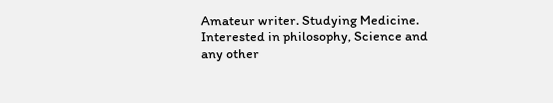Amateur writer. Studying Medicine. Interested in philosophy, Science and any other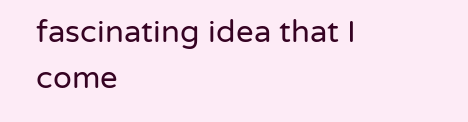fascinating idea that I come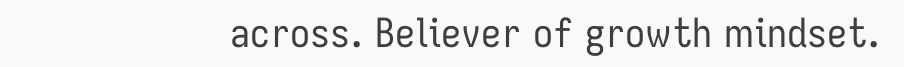across. Believer of growth mindset.